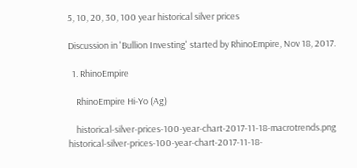5, 10, 20, 30, 100 year historical silver prices

Discussion in 'Bullion Investing' started by RhinoEmpire, Nov 18, 2017.

  1. RhinoEmpire

    RhinoEmpire Hi-Yo (Ag)

    historical-silver-prices-100-year-chart-2017-11-18-macrotrends.png historical-silver-prices-100-year-chart-2017-11-18-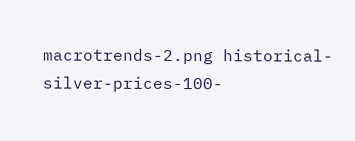macrotrends-2.png historical-silver-prices-100-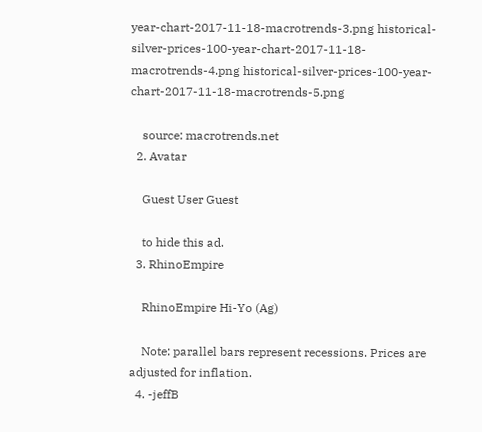year-chart-2017-11-18-macrotrends-3.png historical-silver-prices-100-year-chart-2017-11-18-macrotrends-4.png historical-silver-prices-100-year-chart-2017-11-18-macrotrends-5.png

    source: macrotrends.net
  2. Avatar

    Guest User Guest

    to hide this ad.
  3. RhinoEmpire

    RhinoEmpire Hi-Yo (Ag)

    Note: parallel bars represent recessions. Prices are adjusted for inflation.
  4. -jeffB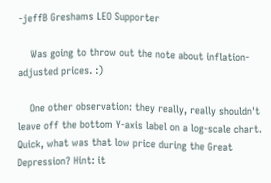-jeffB Greshams LEO Supporter

    Was going to throw out the note about inflation-adjusted prices. :)

    One other observation: they really, really shouldn't leave off the bottom Y-axis label on a log-scale chart. Quick, what was that low price during the Great Depression? Hint: it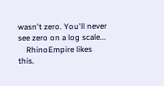wasn't zero. You'll never see zero on a log scale...
    RhinoEmpire likes this.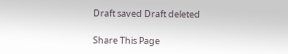Draft saved Draft deleted

Share This Page